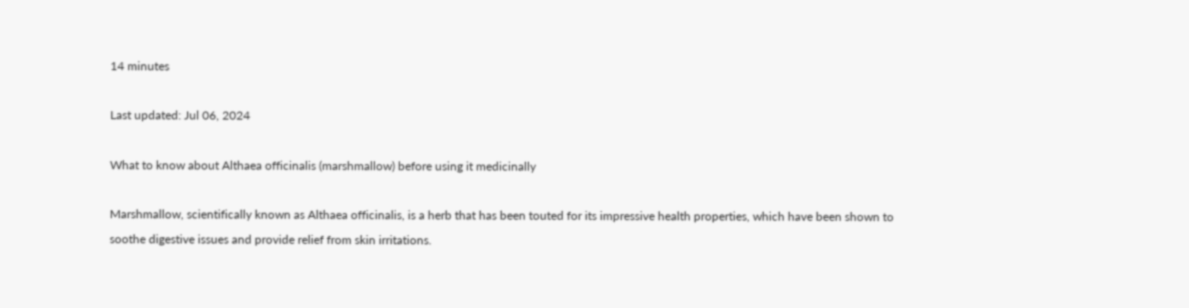14 minutes

Last updated: Jul 06, 2024

What to know about Althaea officinalis (marshmallow) before using it medicinally

Marshmallow, scientifically known as Althaea officinalis, is a herb that has been touted for its impressive health properties, which have been shown to soothe digestive issues and provide relief from skin irritations.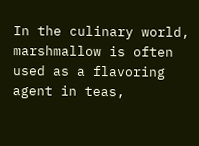In the culinary world, marshmallow is often used as a flavoring agent in teas,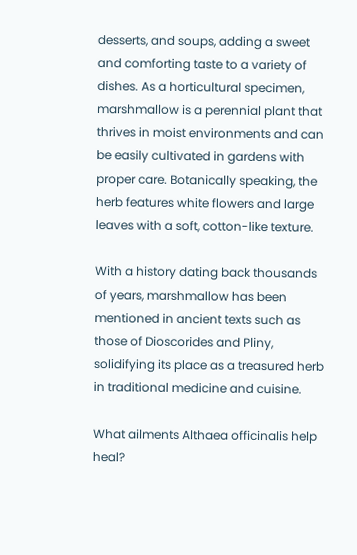desserts, and soups, adding a sweet and comforting taste to a variety of dishes. As a horticultural specimen, marshmallow is a perennial plant that thrives in moist environments and can be easily cultivated in gardens with proper care. Botanically speaking, the herb features white flowers and large leaves with a soft, cotton-like texture.

With a history dating back thousands of years, marshmallow has been mentioned in ancient texts such as those of Dioscorides and Pliny, solidifying its place as a treasured herb in traditional medicine and cuisine.

What ailments Althaea officinalis help heal?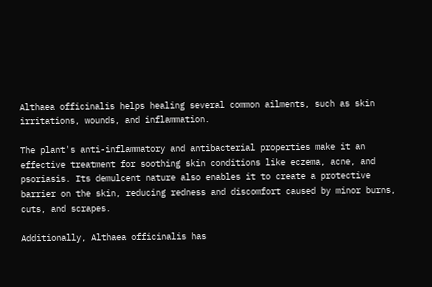Althaea officinalis helps healing several common ailments, such as skin irritations, wounds, and inflammation.

The plant's anti-inflammatory and antibacterial properties make it an effective treatment for soothing skin conditions like eczema, acne, and psoriasis. Its demulcent nature also enables it to create a protective barrier on the skin, reducing redness and discomfort caused by minor burns, cuts, and scrapes.

Additionally, Althaea officinalis has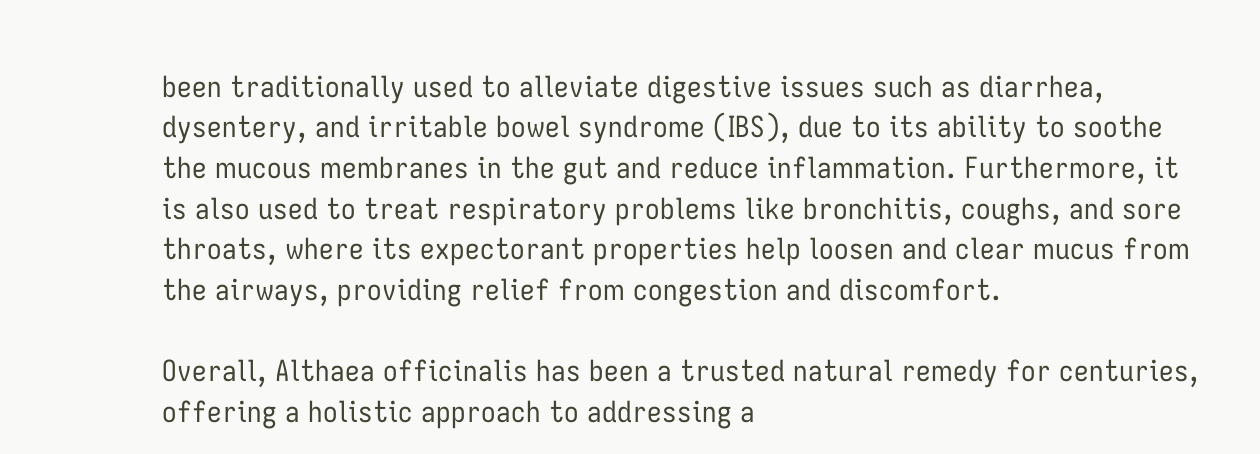been traditionally used to alleviate digestive issues such as diarrhea, dysentery, and irritable bowel syndrome (IBS), due to its ability to soothe the mucous membranes in the gut and reduce inflammation. Furthermore, it is also used to treat respiratory problems like bronchitis, coughs, and sore throats, where its expectorant properties help loosen and clear mucus from the airways, providing relief from congestion and discomfort.

Overall, Althaea officinalis has been a trusted natural remedy for centuries, offering a holistic approach to addressing a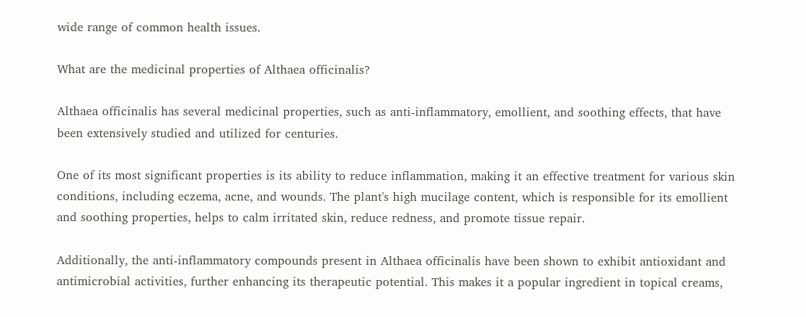wide range of common health issues.

What are the medicinal properties of Althaea officinalis?

Althaea officinalis has several medicinal properties, such as anti-inflammatory, emollient, and soothing effects, that have been extensively studied and utilized for centuries.

One of its most significant properties is its ability to reduce inflammation, making it an effective treatment for various skin conditions, including eczema, acne, and wounds. The plant's high mucilage content, which is responsible for its emollient and soothing properties, helps to calm irritated skin, reduce redness, and promote tissue repair.

Additionally, the anti-inflammatory compounds present in Althaea officinalis have been shown to exhibit antioxidant and antimicrobial activities, further enhancing its therapeutic potential. This makes it a popular ingredient in topical creams,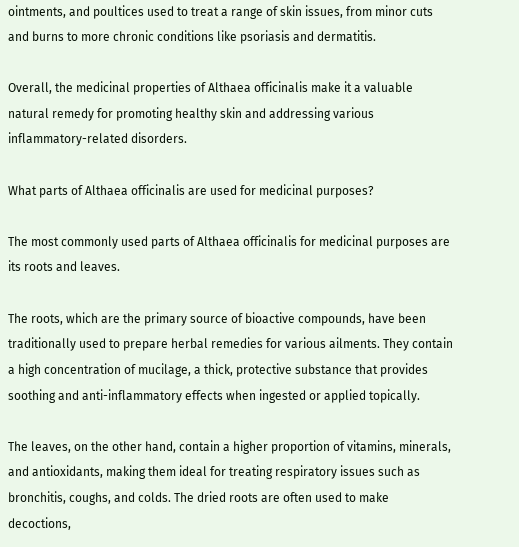ointments, and poultices used to treat a range of skin issues, from minor cuts and burns to more chronic conditions like psoriasis and dermatitis.

Overall, the medicinal properties of Althaea officinalis make it a valuable natural remedy for promoting healthy skin and addressing various inflammatory-related disorders.

What parts of Althaea officinalis are used for medicinal purposes?

The most commonly used parts of Althaea officinalis for medicinal purposes are its roots and leaves.

The roots, which are the primary source of bioactive compounds, have been traditionally used to prepare herbal remedies for various ailments. They contain a high concentration of mucilage, a thick, protective substance that provides soothing and anti-inflammatory effects when ingested or applied topically.

The leaves, on the other hand, contain a higher proportion of vitamins, minerals, and antioxidants, making them ideal for treating respiratory issues such as bronchitis, coughs, and colds. The dried roots are often used to make decoctions,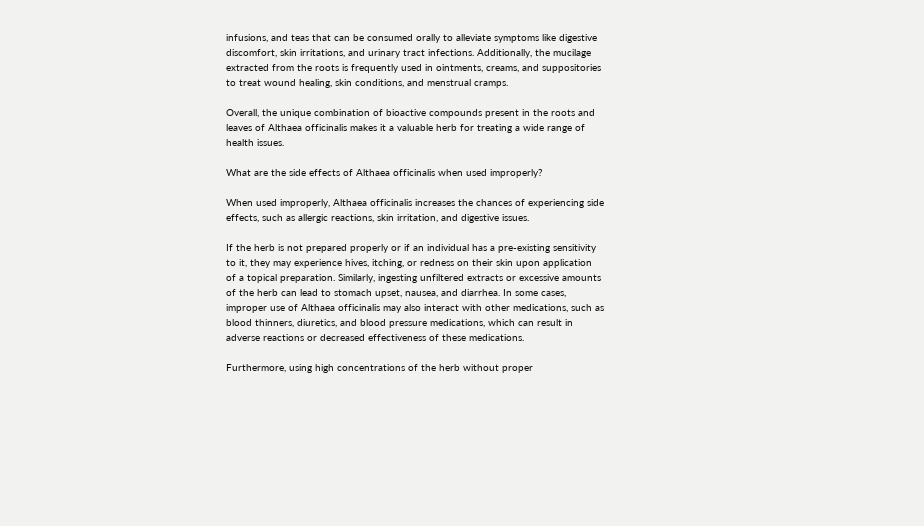infusions, and teas that can be consumed orally to alleviate symptoms like digestive discomfort, skin irritations, and urinary tract infections. Additionally, the mucilage extracted from the roots is frequently used in ointments, creams, and suppositories to treat wound healing, skin conditions, and menstrual cramps.

Overall, the unique combination of bioactive compounds present in the roots and leaves of Althaea officinalis makes it a valuable herb for treating a wide range of health issues.

What are the side effects of Althaea officinalis when used improperly?

When used improperly, Althaea officinalis increases the chances of experiencing side effects, such as allergic reactions, skin irritation, and digestive issues.

If the herb is not prepared properly or if an individual has a pre-existing sensitivity to it, they may experience hives, itching, or redness on their skin upon application of a topical preparation. Similarly, ingesting unfiltered extracts or excessive amounts of the herb can lead to stomach upset, nausea, and diarrhea. In some cases, improper use of Althaea officinalis may also interact with other medications, such as blood thinners, diuretics, and blood pressure medications, which can result in adverse reactions or decreased effectiveness of these medications.

Furthermore, using high concentrations of the herb without proper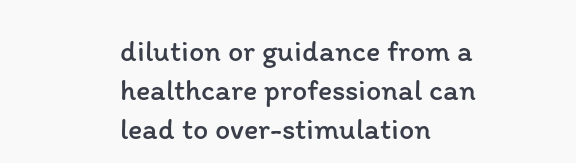dilution or guidance from a healthcare professional can lead to over-stimulation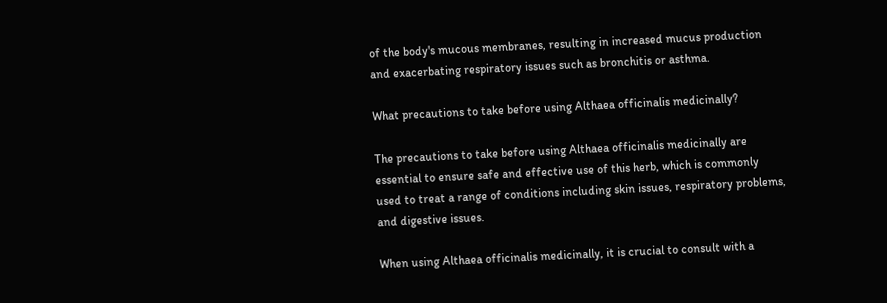of the body's mucous membranes, resulting in increased mucus production and exacerbating respiratory issues such as bronchitis or asthma.

What precautions to take before using Althaea officinalis medicinally?

The precautions to take before using Althaea officinalis medicinally are essential to ensure safe and effective use of this herb, which is commonly used to treat a range of conditions including skin issues, respiratory problems, and digestive issues.

When using Althaea officinalis medicinally, it is crucial to consult with a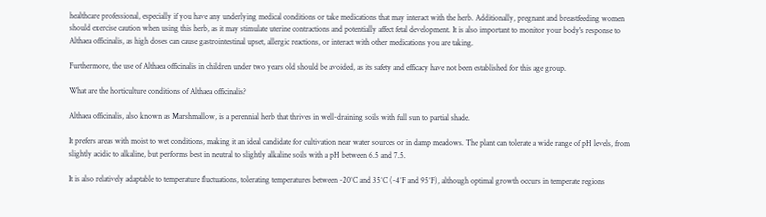healthcare professional, especially if you have any underlying medical conditions or take medications that may interact with the herb. Additionally, pregnant and breastfeeding women should exercise caution when using this herb, as it may stimulate uterine contractions and potentially affect fetal development. It is also important to monitor your body's response to Althaea officinalis, as high doses can cause gastrointestinal upset, allergic reactions, or interact with other medications you are taking.

Furthermore, the use of Althaea officinalis in children under two years old should be avoided, as its safety and efficacy have not been established for this age group.

What are the horticulture conditions of Althaea officinalis?

Althaea officinalis, also known as Marshmallow, is a perennial herb that thrives in well-draining soils with full sun to partial shade.

It prefers areas with moist to wet conditions, making it an ideal candidate for cultivation near water sources or in damp meadows. The plant can tolerate a wide range of pH levels, from slightly acidic to alkaline, but performs best in neutral to slightly alkaline soils with a pH between 6.5 and 7.5.

It is also relatively adaptable to temperature fluctuations, tolerating temperatures between -20°C and 35°C (-4°F and 95°F), although optimal growth occurs in temperate regions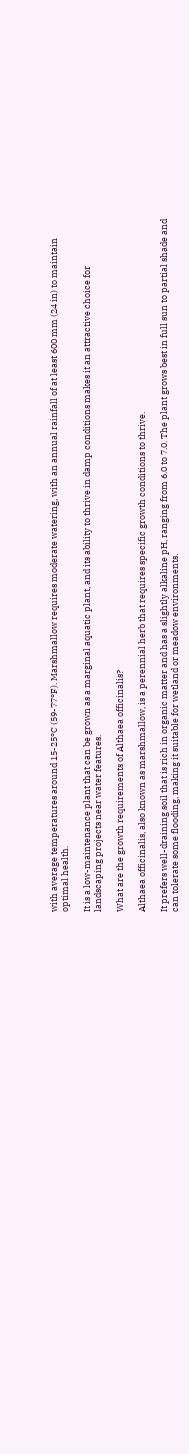with average temperatures around 15-25°C (59-77°F). Marshmallow requires moderate watering, with an annual rainfall of at least 600 mm (24 in) to maintain optimal health.

It is a low-maintenance plant that can be grown as a marginal aquatic plant, and its ability to thrive in damp conditions makes it an attractive choice for landscaping projects near water features.

What are the growth requirements of Althaea officinalis?

Althaea officinalis, also known as marshmallow, is a perennial herb that requires specific growth conditions to thrive.

It prefers well-draining soil that is rich in organic matter and has a slightly alkaline pH, ranging from 6.0 to 7.0. The plant grows best in full sun to partial shade and can tolerate some flooding, making it suitable for wetland or meadow environments.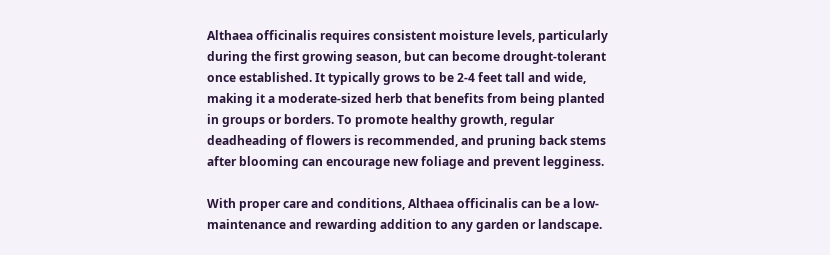Althaea officinalis requires consistent moisture levels, particularly during the first growing season, but can become drought-tolerant once established. It typically grows to be 2-4 feet tall and wide, making it a moderate-sized herb that benefits from being planted in groups or borders. To promote healthy growth, regular deadheading of flowers is recommended, and pruning back stems after blooming can encourage new foliage and prevent legginess.

With proper care and conditions, Althaea officinalis can be a low-maintenance and rewarding addition to any garden or landscape.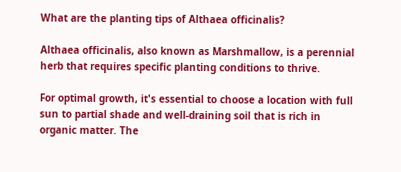What are the planting tips of Althaea officinalis?

Althaea officinalis, also known as Marshmallow, is a perennial herb that requires specific planting conditions to thrive.

For optimal growth, it's essential to choose a location with full sun to partial shade and well-draining soil that is rich in organic matter. The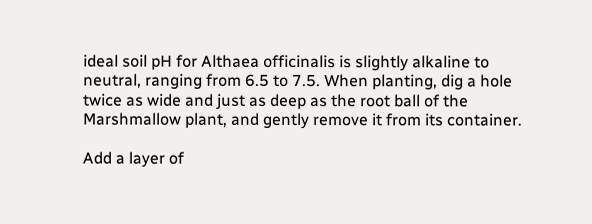ideal soil pH for Althaea officinalis is slightly alkaline to neutral, ranging from 6.5 to 7.5. When planting, dig a hole twice as wide and just as deep as the root ball of the Marshmallow plant, and gently remove it from its container.

Add a layer of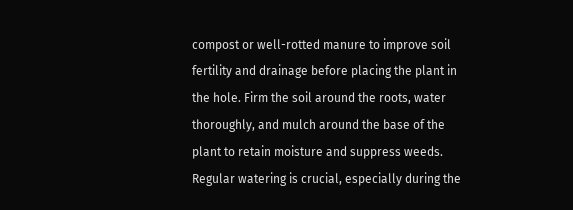compost or well-rotted manure to improve soil fertility and drainage before placing the plant in the hole. Firm the soil around the roots, water thoroughly, and mulch around the base of the plant to retain moisture and suppress weeds. Regular watering is crucial, especially during the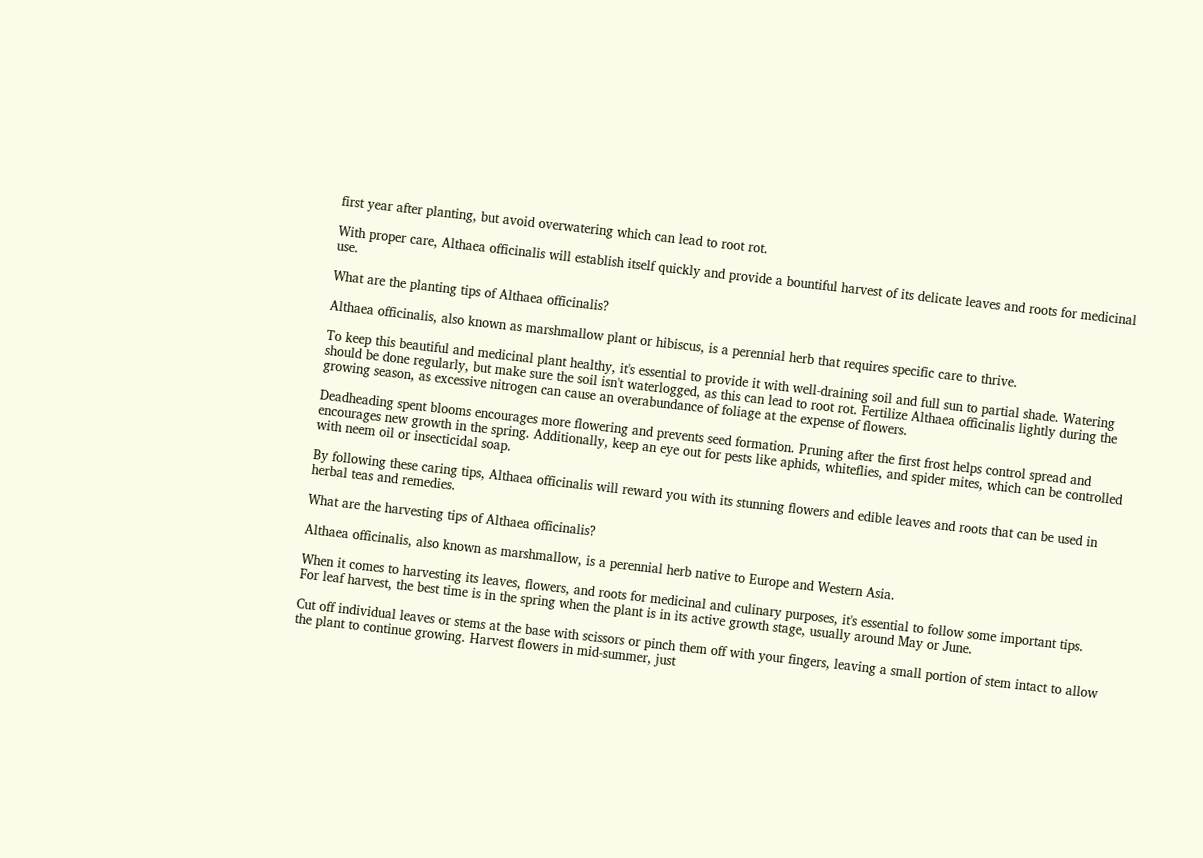first year after planting, but avoid overwatering which can lead to root rot.

With proper care, Althaea officinalis will establish itself quickly and provide a bountiful harvest of its delicate leaves and roots for medicinal use.

What are the planting tips of Althaea officinalis?

Althaea officinalis, also known as marshmallow plant or hibiscus, is a perennial herb that requires specific care to thrive.

To keep this beautiful and medicinal plant healthy, it's essential to provide it with well-draining soil and full sun to partial shade. Watering should be done regularly, but make sure the soil isn't waterlogged, as this can lead to root rot. Fertilize Althaea officinalis lightly during the growing season, as excessive nitrogen can cause an overabundance of foliage at the expense of flowers.

Deadheading spent blooms encourages more flowering and prevents seed formation. Pruning after the first frost helps control spread and encourages new growth in the spring. Additionally, keep an eye out for pests like aphids, whiteflies, and spider mites, which can be controlled with neem oil or insecticidal soap.

By following these caring tips, Althaea officinalis will reward you with its stunning flowers and edible leaves and roots that can be used in herbal teas and remedies.

What are the harvesting tips of Althaea officinalis?

Althaea officinalis, also known as marshmallow, is a perennial herb native to Europe and Western Asia.

When it comes to harvesting its leaves, flowers, and roots for medicinal and culinary purposes, it's essential to follow some important tips. For leaf harvest, the best time is in the spring when the plant is in its active growth stage, usually around May or June.

Cut off individual leaves or stems at the base with scissors or pinch them off with your fingers, leaving a small portion of stem intact to allow the plant to continue growing. Harvest flowers in mid-summer, just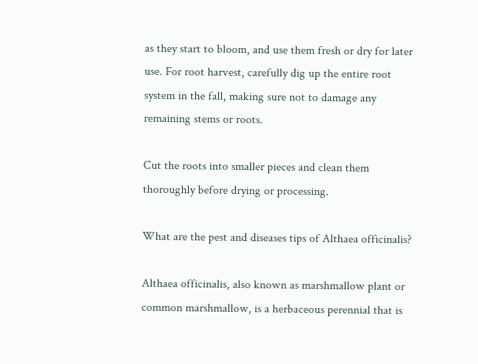as they start to bloom, and use them fresh or dry for later use. For root harvest, carefully dig up the entire root system in the fall, making sure not to damage any remaining stems or roots.

Cut the roots into smaller pieces and clean them thoroughly before drying or processing.

What are the pest and diseases tips of Althaea officinalis?

Althaea officinalis, also known as marshmallow plant or common marshmallow, is a herbaceous perennial that is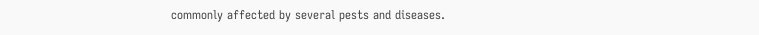commonly affected by several pests and diseases.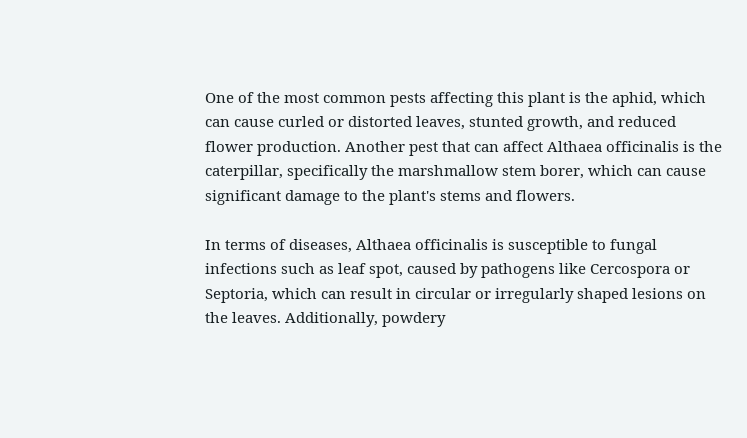One of the most common pests affecting this plant is the aphid, which can cause curled or distorted leaves, stunted growth, and reduced flower production. Another pest that can affect Althaea officinalis is the caterpillar, specifically the marshmallow stem borer, which can cause significant damage to the plant's stems and flowers.

In terms of diseases, Althaea officinalis is susceptible to fungal infections such as leaf spot, caused by pathogens like Cercospora or Septoria, which can result in circular or irregularly shaped lesions on the leaves. Additionally, powdery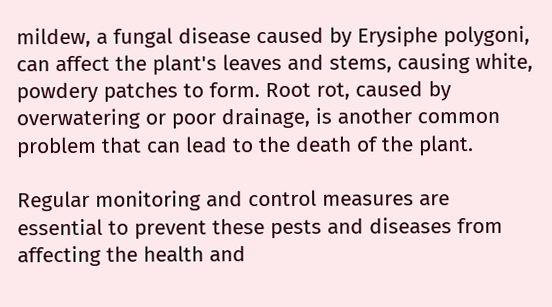mildew, a fungal disease caused by Erysiphe polygoni, can affect the plant's leaves and stems, causing white, powdery patches to form. Root rot, caused by overwatering or poor drainage, is another common problem that can lead to the death of the plant.

Regular monitoring and control measures are essential to prevent these pests and diseases from affecting the health and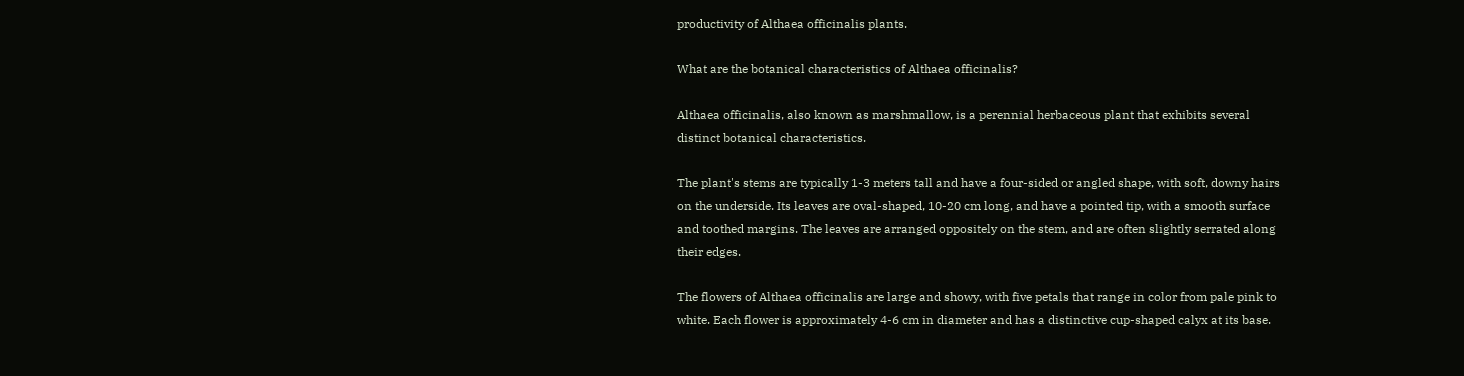productivity of Althaea officinalis plants.

What are the botanical characteristics of Althaea officinalis?

Althaea officinalis, also known as marshmallow, is a perennial herbaceous plant that exhibits several distinct botanical characteristics.

The plant's stems are typically 1-3 meters tall and have a four-sided or angled shape, with soft, downy hairs on the underside. Its leaves are oval-shaped, 10-20 cm long, and have a pointed tip, with a smooth surface and toothed margins. The leaves are arranged oppositely on the stem, and are often slightly serrated along their edges.

The flowers of Althaea officinalis are large and showy, with five petals that range in color from pale pink to white. Each flower is approximately 4-6 cm in diameter and has a distinctive cup-shaped calyx at its base.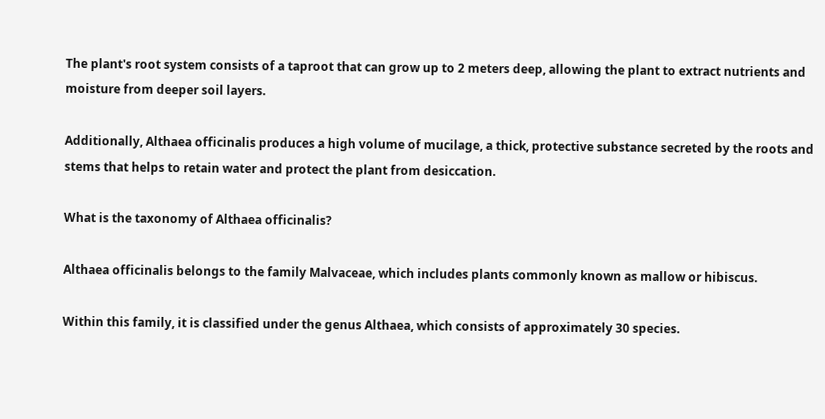The plant's root system consists of a taproot that can grow up to 2 meters deep, allowing the plant to extract nutrients and moisture from deeper soil layers.

Additionally, Althaea officinalis produces a high volume of mucilage, a thick, protective substance secreted by the roots and stems that helps to retain water and protect the plant from desiccation.

What is the taxonomy of Althaea officinalis?

Althaea officinalis belongs to the family Malvaceae, which includes plants commonly known as mallow or hibiscus.

Within this family, it is classified under the genus Althaea, which consists of approximately 30 species.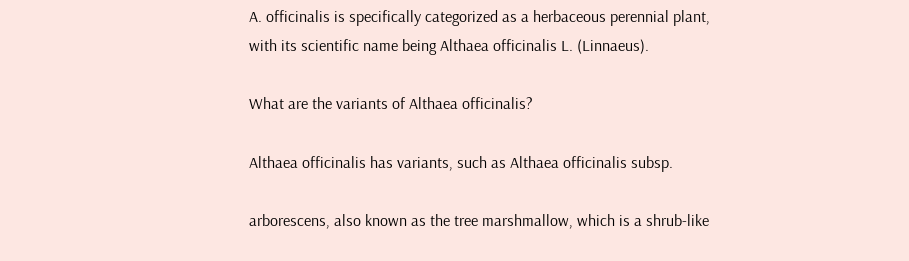A. officinalis is specifically categorized as a herbaceous perennial plant, with its scientific name being Althaea officinalis L. (Linnaeus).

What are the variants of Althaea officinalis?

Althaea officinalis has variants, such as Althaea officinalis subsp.

arborescens, also known as the tree marshmallow, which is a shrub-like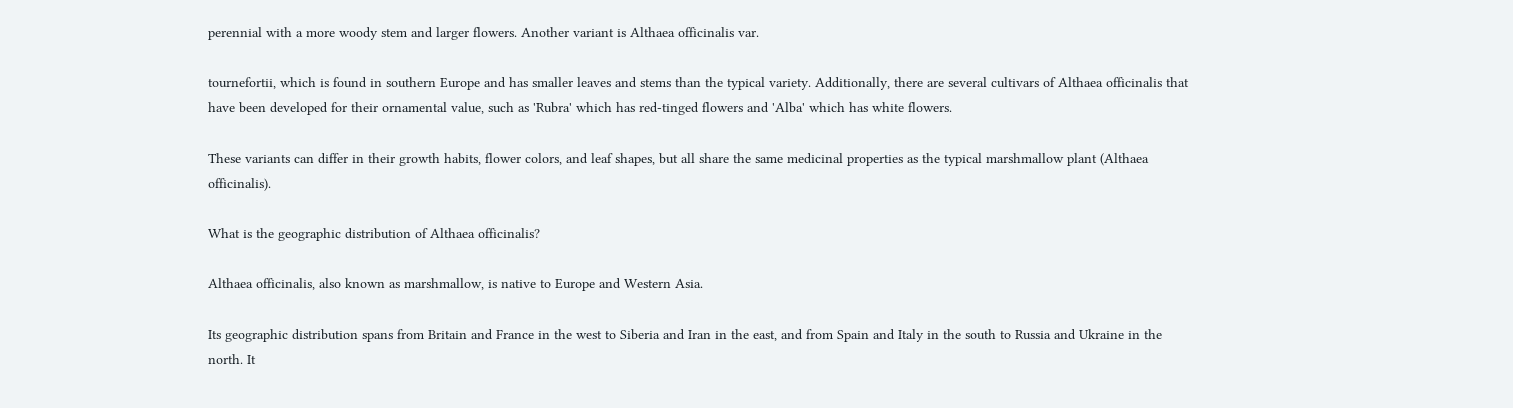perennial with a more woody stem and larger flowers. Another variant is Althaea officinalis var.

tournefortii, which is found in southern Europe and has smaller leaves and stems than the typical variety. Additionally, there are several cultivars of Althaea officinalis that have been developed for their ornamental value, such as 'Rubra' which has red-tinged flowers and 'Alba' which has white flowers.

These variants can differ in their growth habits, flower colors, and leaf shapes, but all share the same medicinal properties as the typical marshmallow plant (Althaea officinalis).

What is the geographic distribution of Althaea officinalis?

Althaea officinalis, also known as marshmallow, is native to Europe and Western Asia.

Its geographic distribution spans from Britain and France in the west to Siberia and Iran in the east, and from Spain and Italy in the south to Russia and Ukraine in the north. It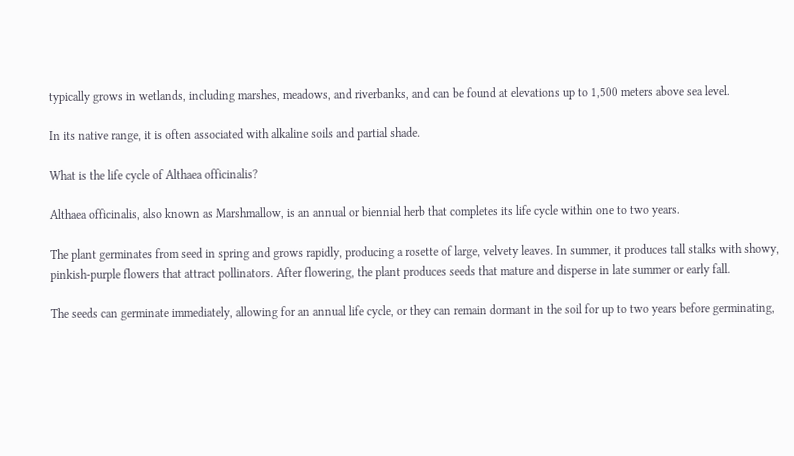typically grows in wetlands, including marshes, meadows, and riverbanks, and can be found at elevations up to 1,500 meters above sea level.

In its native range, it is often associated with alkaline soils and partial shade.

What is the life cycle of Althaea officinalis?

Althaea officinalis, also known as Marshmallow, is an annual or biennial herb that completes its life cycle within one to two years.

The plant germinates from seed in spring and grows rapidly, producing a rosette of large, velvety leaves. In summer, it produces tall stalks with showy, pinkish-purple flowers that attract pollinators. After flowering, the plant produces seeds that mature and disperse in late summer or early fall.

The seeds can germinate immediately, allowing for an annual life cycle, or they can remain dormant in the soil for up to two years before germinating,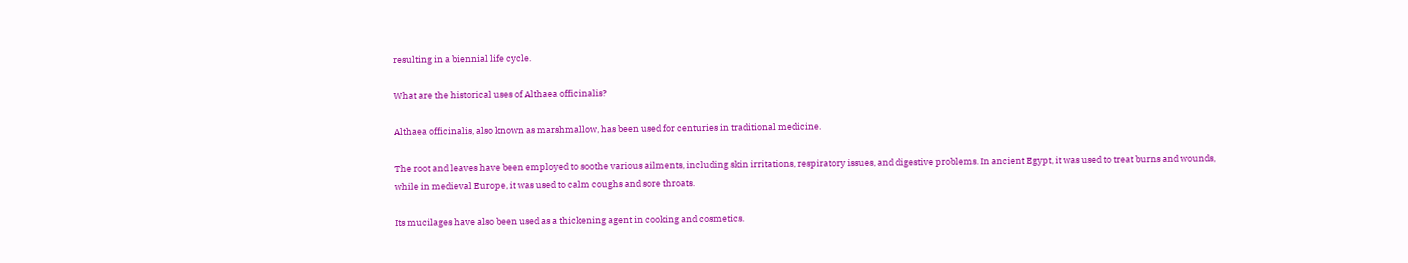resulting in a biennial life cycle.

What are the historical uses of Althaea officinalis?

Althaea officinalis, also known as marshmallow, has been used for centuries in traditional medicine.

The root and leaves have been employed to soothe various ailments, including skin irritations, respiratory issues, and digestive problems. In ancient Egypt, it was used to treat burns and wounds, while in medieval Europe, it was used to calm coughs and sore throats.

Its mucilages have also been used as a thickening agent in cooking and cosmetics.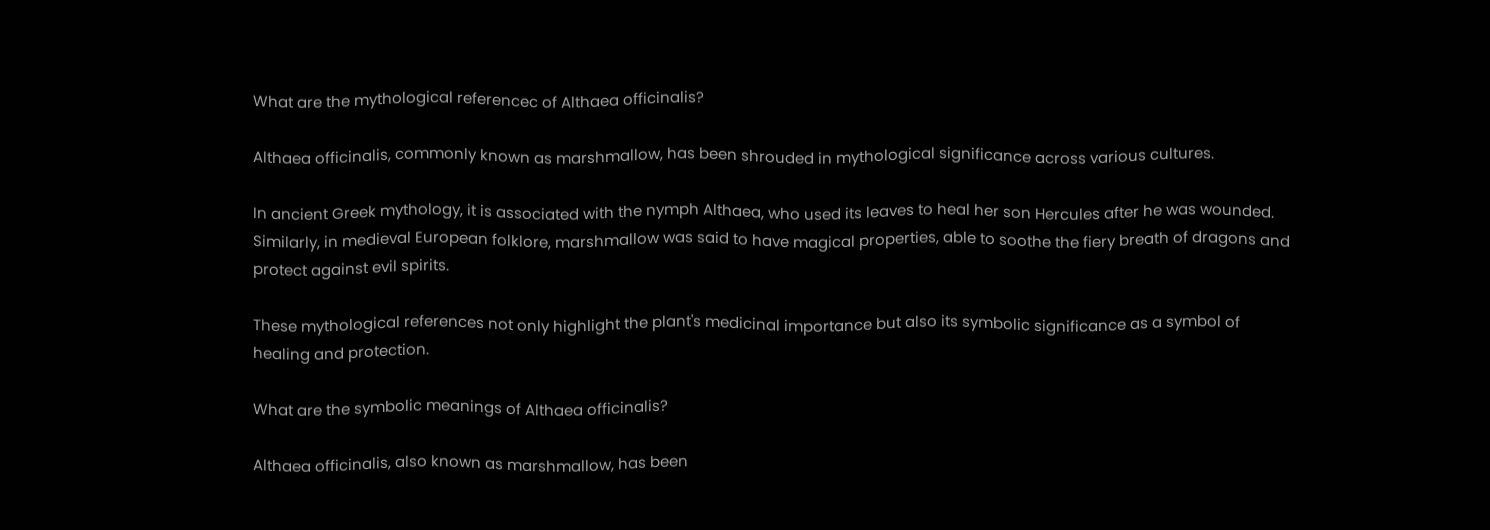What are the mythological referencec of Althaea officinalis?

Althaea officinalis, commonly known as marshmallow, has been shrouded in mythological significance across various cultures.

In ancient Greek mythology, it is associated with the nymph Althaea, who used its leaves to heal her son Hercules after he was wounded. Similarly, in medieval European folklore, marshmallow was said to have magical properties, able to soothe the fiery breath of dragons and protect against evil spirits.

These mythological references not only highlight the plant's medicinal importance but also its symbolic significance as a symbol of healing and protection.

What are the symbolic meanings of Althaea officinalis?

Althaea officinalis, also known as marshmallow, has been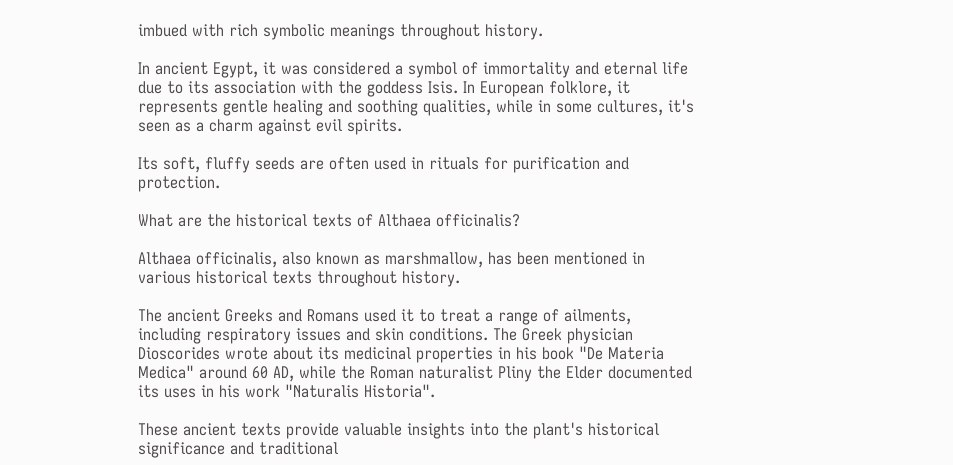imbued with rich symbolic meanings throughout history.

In ancient Egypt, it was considered a symbol of immortality and eternal life due to its association with the goddess Isis. In European folklore, it represents gentle healing and soothing qualities, while in some cultures, it's seen as a charm against evil spirits.

Its soft, fluffy seeds are often used in rituals for purification and protection.

What are the historical texts of Althaea officinalis?

Althaea officinalis, also known as marshmallow, has been mentioned in various historical texts throughout history.

The ancient Greeks and Romans used it to treat a range of ailments, including respiratory issues and skin conditions. The Greek physician Dioscorides wrote about its medicinal properties in his book "De Materia Medica" around 60 AD, while the Roman naturalist Pliny the Elder documented its uses in his work "Naturalis Historia".

These ancient texts provide valuable insights into the plant's historical significance and traditional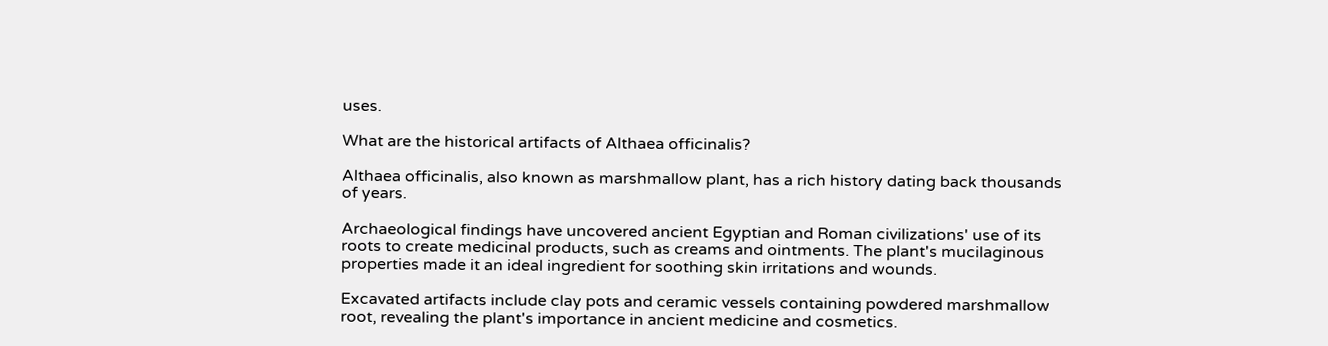uses.

What are the historical artifacts of Althaea officinalis?

Althaea officinalis, also known as marshmallow plant, has a rich history dating back thousands of years.

Archaeological findings have uncovered ancient Egyptian and Roman civilizations' use of its roots to create medicinal products, such as creams and ointments. The plant's mucilaginous properties made it an ideal ingredient for soothing skin irritations and wounds.

Excavated artifacts include clay pots and ceramic vessels containing powdered marshmallow root, revealing the plant's importance in ancient medicine and cosmetics.